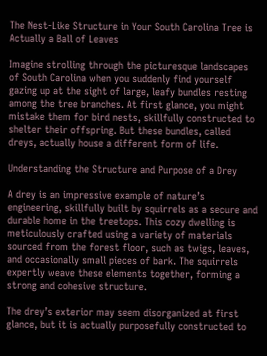The Nest-Like Structure in Your South Carolina Tree is Actually a Ball of Leaves

Imagine strolling through the picturesque landscapes of South Carolina when you suddenly find yourself gazing up at the sight of large, leafy bundles resting among the tree branches. At first glance, you might mistake them for bird nests, skillfully constructed to shelter their offspring. But these bundles, called dreys, actually house a different form of life.

Understanding the Structure and Purpose of a Drey

A drey is an impressive example of nature’s engineering, skillfully built by squirrels as a secure and durable home in the treetops. This cozy dwelling is meticulously crafted using a variety of materials sourced from the forest floor, such as twigs, leaves, and occasionally small pieces of bark. The squirrels expertly weave these elements together, forming a strong and cohesive structure.

The drey’s exterior may seem disorganized at first glance, but it is actually purposefully constructed to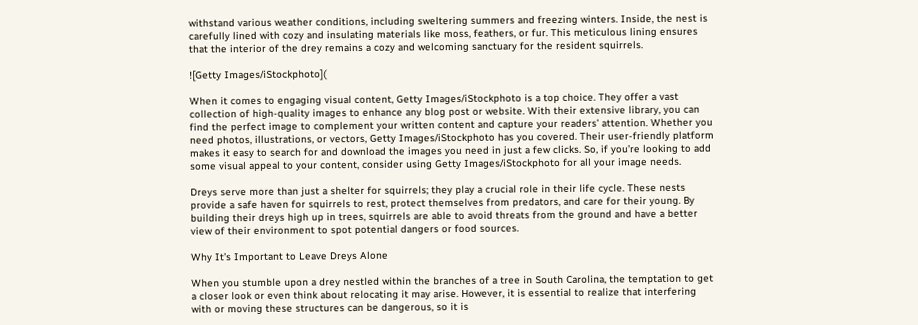withstand various weather conditions, including sweltering summers and freezing winters. Inside, the nest is carefully lined with cozy and insulating materials like moss, feathers, or fur. This meticulous lining ensures that the interior of the drey remains a cozy and welcoming sanctuary for the resident squirrels.

![Getty Images/iStockphoto](

When it comes to engaging visual content, Getty Images/iStockphoto is a top choice. They offer a vast collection of high-quality images to enhance any blog post or website. With their extensive library, you can find the perfect image to complement your written content and capture your readers’ attention. Whether you need photos, illustrations, or vectors, Getty Images/iStockphoto has you covered. Their user-friendly platform makes it easy to search for and download the images you need in just a few clicks. So, if you’re looking to add some visual appeal to your content, consider using Getty Images/iStockphoto for all your image needs.

Dreys serve more than just a shelter for squirrels; they play a crucial role in their life cycle. These nests provide a safe haven for squirrels to rest, protect themselves from predators, and care for their young. By building their dreys high up in trees, squirrels are able to avoid threats from the ground and have a better view of their environment to spot potential dangers or food sources.

Why It’s Important to Leave Dreys Alone

When you stumble upon a drey nestled within the branches of a tree in South Carolina, the temptation to get a closer look or even think about relocating it may arise. However, it is essential to realize that interfering with or moving these structures can be dangerous, so it is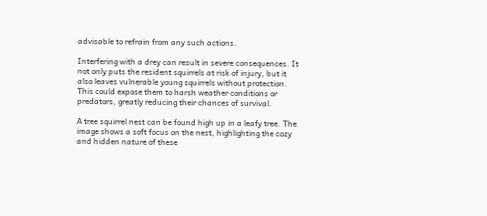advisable to refrain from any such actions.

Interfering with a drey can result in severe consequences. It not only puts the resident squirrels at risk of injury, but it also leaves vulnerable young squirrels without protection. This could expose them to harsh weather conditions or predators, greatly reducing their chances of survival.

A tree squirrel nest can be found high up in a leafy tree. The image shows a soft focus on the nest, highlighting the cozy and hidden nature of these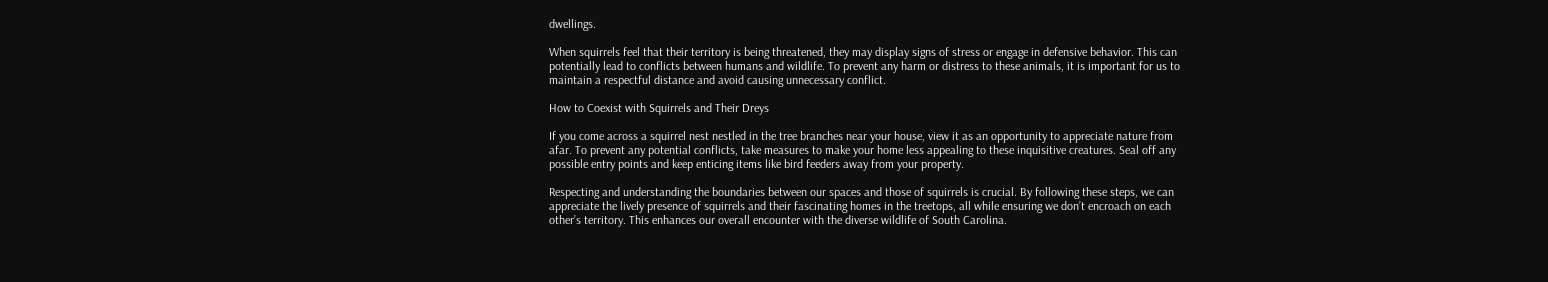dwellings.

When squirrels feel that their territory is being threatened, they may display signs of stress or engage in defensive behavior. This can potentially lead to conflicts between humans and wildlife. To prevent any harm or distress to these animals, it is important for us to maintain a respectful distance and avoid causing unnecessary conflict.

How to Coexist with Squirrels and Their Dreys

If you come across a squirrel nest nestled in the tree branches near your house, view it as an opportunity to appreciate nature from afar. To prevent any potential conflicts, take measures to make your home less appealing to these inquisitive creatures. Seal off any possible entry points and keep enticing items like bird feeders away from your property.

Respecting and understanding the boundaries between our spaces and those of squirrels is crucial. By following these steps, we can appreciate the lively presence of squirrels and their fascinating homes in the treetops, all while ensuring we don’t encroach on each other’s territory. This enhances our overall encounter with the diverse wildlife of South Carolina.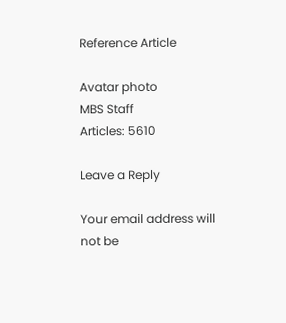Reference Article

Avatar photo
MBS Staff
Articles: 5610

Leave a Reply

Your email address will not be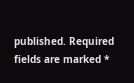published. Required fields are marked *